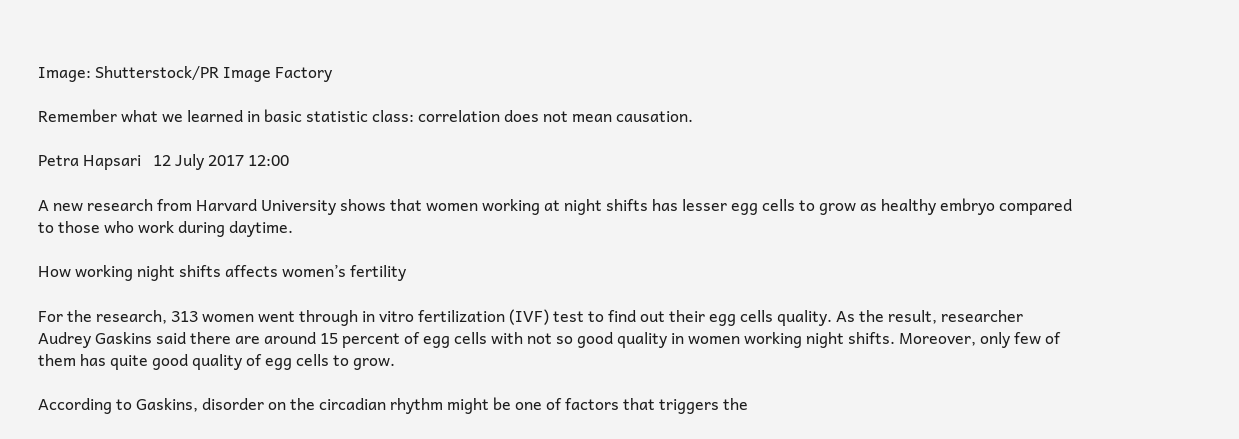Image: Shutterstock/PR Image Factory

Remember what we learned in basic statistic class: correlation does not mean causation.

Petra Hapsari   12 July 2017 12:00

A new research from Harvard University shows that women working at night shifts has lesser egg cells to grow as healthy embryo compared to those who work during daytime.

How working night shifts affects women’s fertility

For the research, 313 women went through in vitro fertilization (IVF) test to find out their egg cells quality. As the result, researcher Audrey Gaskins said there are around 15 percent of egg cells with not so good quality in women working night shifts. Moreover, only few of them has quite good quality of egg cells to grow.

According to Gaskins, disorder on the circadian rhythm might be one of factors that triggers the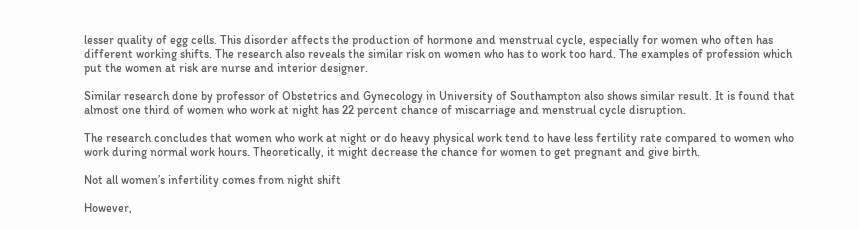lesser quality of egg cells. This disorder affects the production of hormone and menstrual cycle, especially for women who often has different working shifts. The research also reveals the similar risk on women who has to work too hard. The examples of profession which put the women at risk are nurse and interior designer.

Similar research done by professor of Obstetrics and Gynecology in University of Southampton also shows similar result. It is found that almost one third of women who work at night has 22 percent chance of miscarriage and menstrual cycle disruption.

The research concludes that women who work at night or do heavy physical work tend to have less fertility rate compared to women who work during normal work hours. Theoretically, it might decrease the chance for women to get pregnant and give birth.

Not all women’s infertility comes from night shift

However,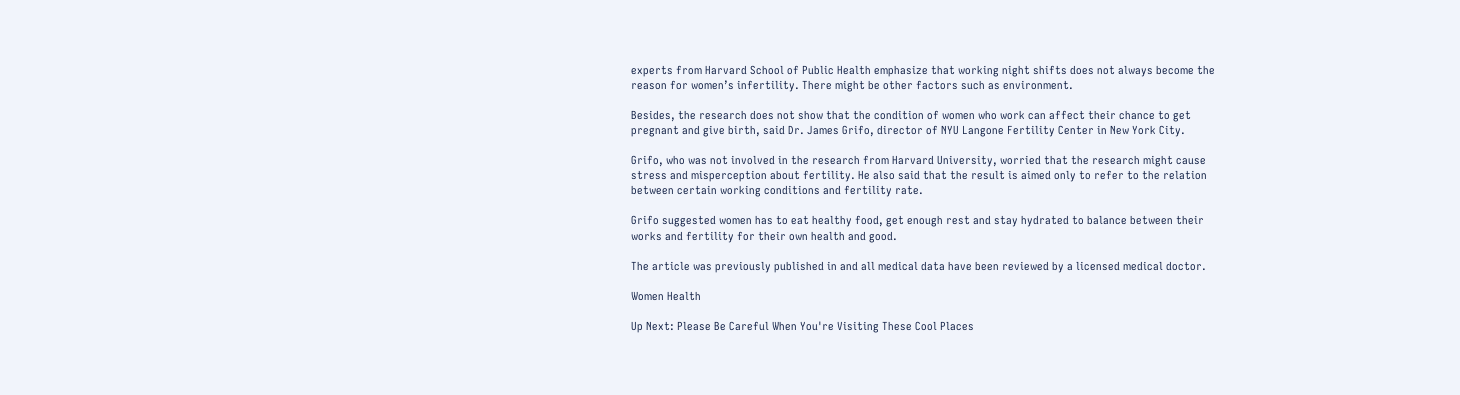experts from Harvard School of Public Health emphasize that working night shifts does not always become the reason for women’s infertility. There might be other factors such as environment.

Besides, the research does not show that the condition of women who work can affect their chance to get pregnant and give birth, said Dr. James Grifo, director of NYU Langone Fertility Center in New York City.

Grifo, who was not involved in the research from Harvard University, worried that the research might cause stress and misperception about fertility. He also said that the result is aimed only to refer to the relation between certain working conditions and fertility rate.

Grifo suggested women has to eat healthy food, get enough rest and stay hydrated to balance between their works and fertility for their own health and good.

The article was previously published in and all medical data have been reviewed by a licensed medical doctor.

Women Health

Up Next: Please Be Careful When You're Visiting These Cool Places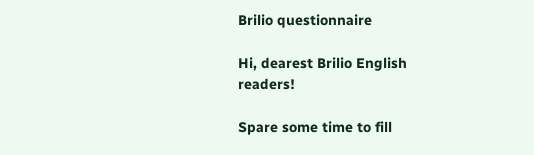Brilio questionnaire

Hi, dearest Brilio English readers!

Spare some time to fill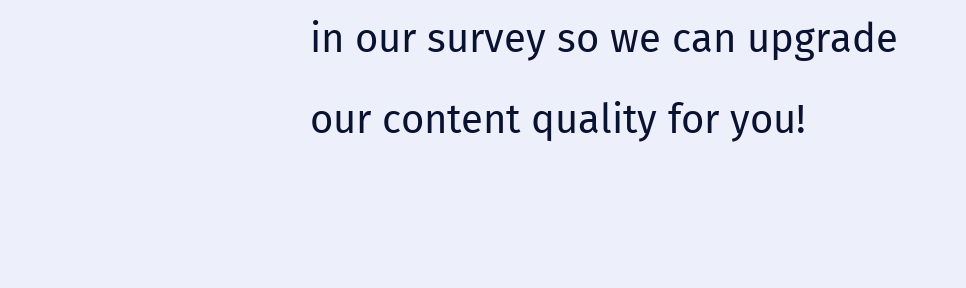in our survey so we can upgrade our content quality for you!